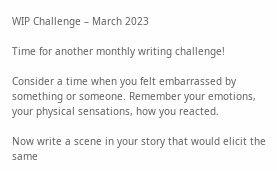WIP Challenge – March 2023

Time for another monthly writing challenge!

Consider a time when you felt embarrassed by something or someone. Remember your emotions, your physical sensations, how you reacted.

Now write a scene in your story that would elicit the same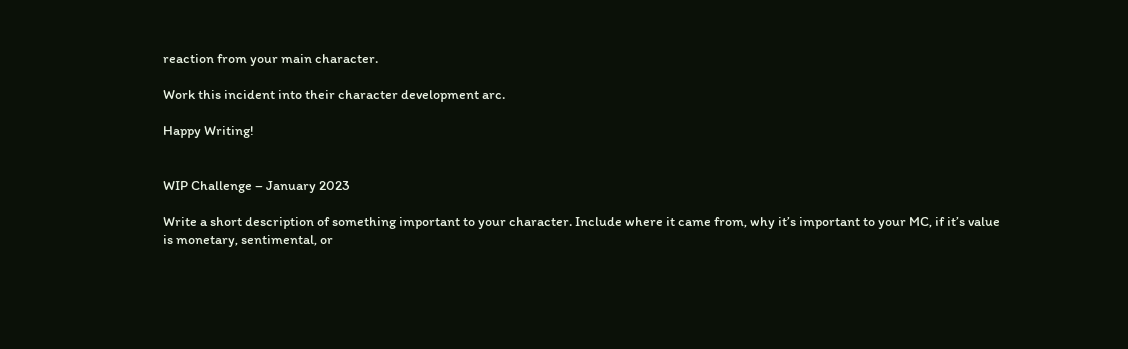reaction from your main character.

Work this incident into their character development arc.

Happy Writing!


WIP Challenge – January 2023

Write a short description of something important to your character. Include where it came from, why it’s important to your MC, if it’s value is monetary, sentimental, or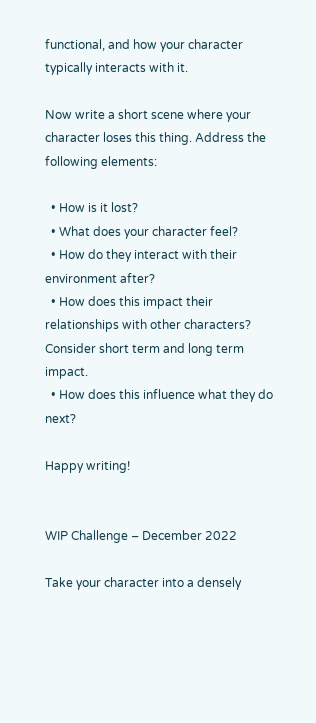functional, and how your character typically interacts with it.

Now write a short scene where your character loses this thing. Address the following elements:

  • How is it lost?
  • What does your character feel?
  • How do they interact with their environment after?
  • How does this impact their relationships with other characters? Consider short term and long term impact.
  • How does this influence what they do next?

Happy writing!


WIP Challenge – December 2022

Take your character into a densely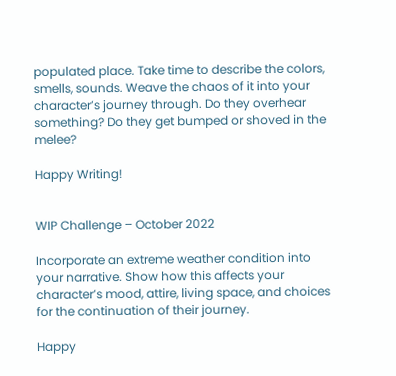populated place. Take time to describe the colors, smells, sounds. Weave the chaos of it into your character’s journey through. Do they overhear something? Do they get bumped or shoved in the melee?

Happy Writing!


WIP Challenge – October 2022

Incorporate an extreme weather condition into your narrative. Show how this affects your character’s mood, attire, living space, and choices for the continuation of their journey.

Happy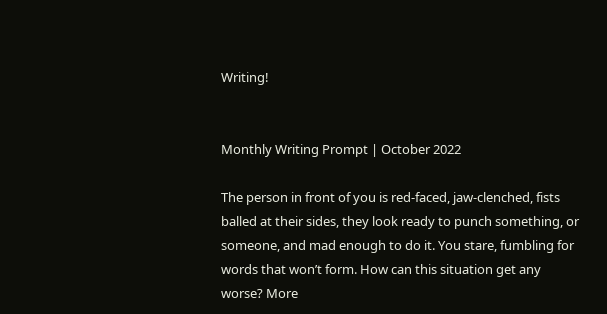Writing!


Monthly Writing Prompt | October 2022

The person in front of you is red-faced, jaw-clenched, fists balled at their sides, they look ready to punch something, or someone, and mad enough to do it. You stare, fumbling for words that won’t form. How can this situation get any worse? More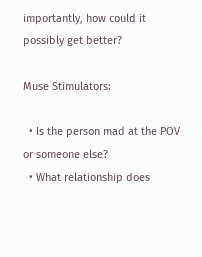importantly, how could it possibly get better?

Muse Stimulators:

  • Is the person mad at the POV or someone else?
  • What relationship does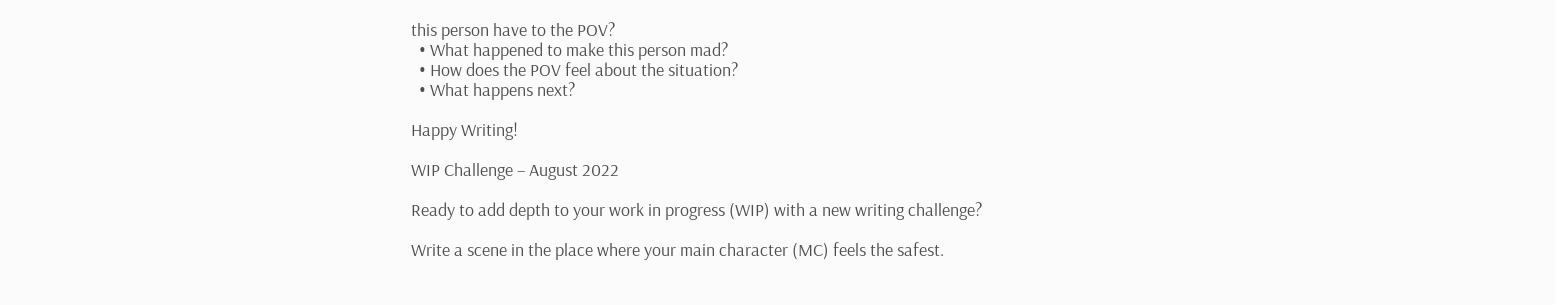this person have to the POV?
  • What happened to make this person mad?
  • How does the POV feel about the situation?
  • What happens next?

Happy Writing!

WIP Challenge – August 2022

Ready to add depth to your work in progress (WIP) with a new writing challenge?

Write a scene in the place where your main character (MC) feels the safest.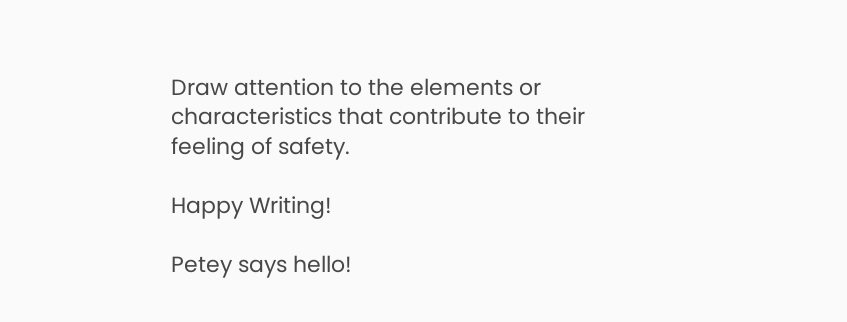Draw attention to the elements or characteristics that contribute to their feeling of safety.

Happy Writing!

Petey says hello!